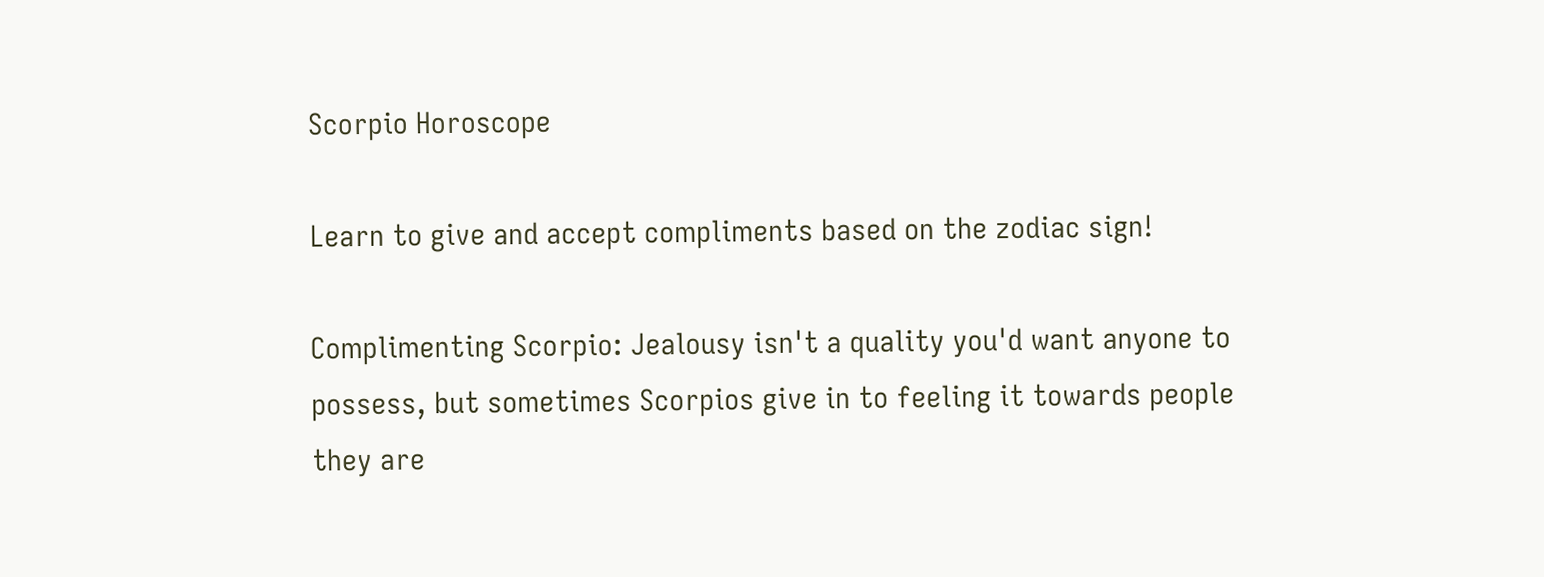Scorpio Horoscope

Learn to give and accept compliments based on the zodiac sign!

Complimenting Scorpio: Jealousy isn't a quality you'd want anyone to possess, but sometimes Scorpios give in to feeling it towards people they are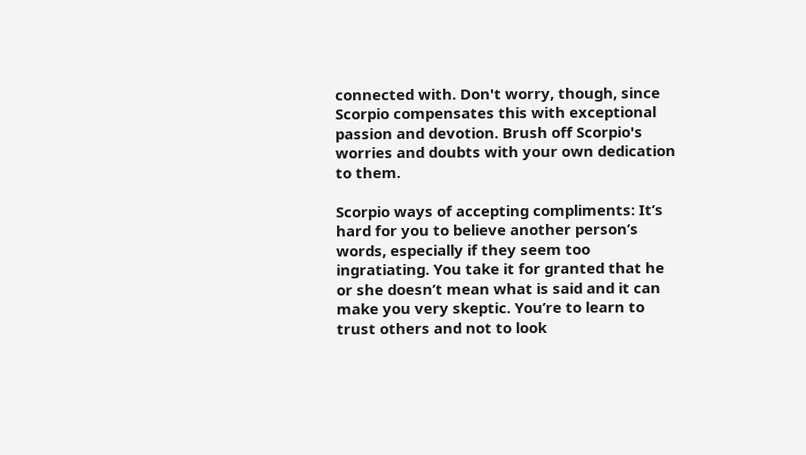connected with. Don't worry, though, since Scorpio compensates this with exceptional passion and devotion. Brush off Scorpio's worries and doubts with your own dedication to them.

Scorpio ways of accepting compliments: It’s hard for you to believe another person’s words, especially if they seem too ingratiating. You take it for granted that he or she doesn’t mean what is said and it can make you very skeptic. You’re to learn to trust others and not to look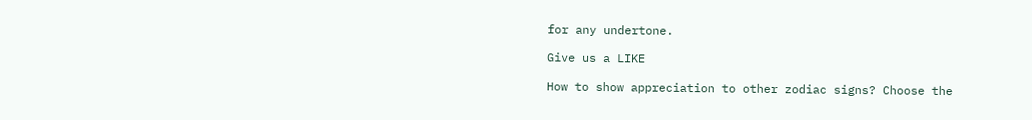for any undertone.

Give us a LIKE

How to show appreciation to other zodiac signs? Choose the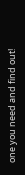one you need and find out!